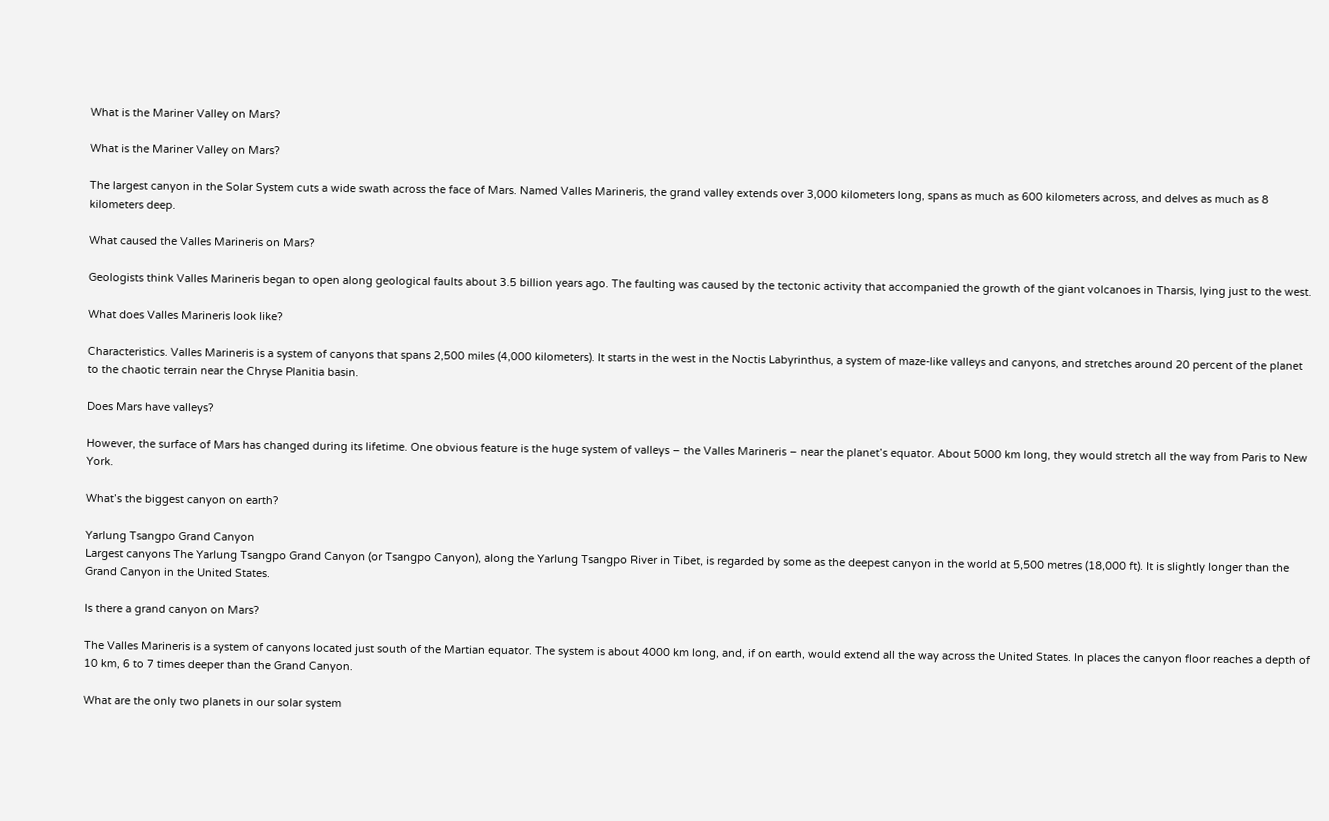What is the Mariner Valley on Mars?

What is the Mariner Valley on Mars?

The largest canyon in the Solar System cuts a wide swath across the face of Mars. Named Valles Marineris, the grand valley extends over 3,000 kilometers long, spans as much as 600 kilometers across, and delves as much as 8 kilometers deep.

What caused the Valles Marineris on Mars?

Geologists think Valles Marineris began to open along geological faults about 3.5 billion years ago. The faulting was caused by the tectonic activity that accompanied the growth of the giant volcanoes in Tharsis, lying just to the west.

What does Valles Marineris look like?

Characteristics. Valles Marineris is a system of canyons that spans 2,500 miles (4,000 kilometers). It starts in the west in the Noctis Labyrinthus, a system of maze-like valleys and canyons, and stretches around 20 percent of the planet to the chaotic terrain near the Chryse Planitia basin.

Does Mars have valleys?

However, the surface of Mars has changed during its lifetime. One obvious feature is the huge system of valleys – the Valles Marineris – near the planet’s equator. About 5000 km long, they would stretch all the way from Paris to New York.

What’s the biggest canyon on earth?

Yarlung Tsangpo Grand Canyon
Largest canyons The Yarlung Tsangpo Grand Canyon (or Tsangpo Canyon), along the Yarlung Tsangpo River in Tibet, is regarded by some as the deepest canyon in the world at 5,500 metres (18,000 ft). It is slightly longer than the Grand Canyon in the United States.

Is there a grand canyon on Mars?

The Valles Marineris is a system of canyons located just south of the Martian equator. The system is about 4000 km long, and, if on earth, would extend all the way across the United States. In places the canyon floor reaches a depth of 10 km, 6 to 7 times deeper than the Grand Canyon.

What are the only two planets in our solar system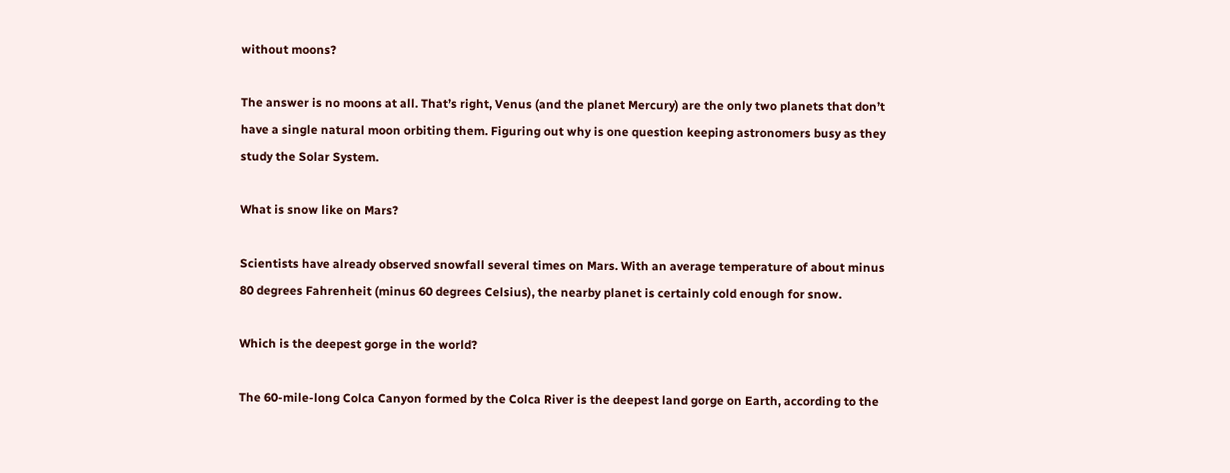without moons?

The answer is no moons at all. That’s right, Venus (and the planet Mercury) are the only two planets that don’t have a single natural moon orbiting them. Figuring out why is one question keeping astronomers busy as they study the Solar System.

What is snow like on Mars?

Scientists have already observed snowfall several times on Mars. With an average temperature of about minus 80 degrees Fahrenheit (minus 60 degrees Celsius), the nearby planet is certainly cold enough for snow.

Which is the deepest gorge in the world?

The 60-mile-long Colca Canyon formed by the Colca River is the deepest land gorge on Earth, according to the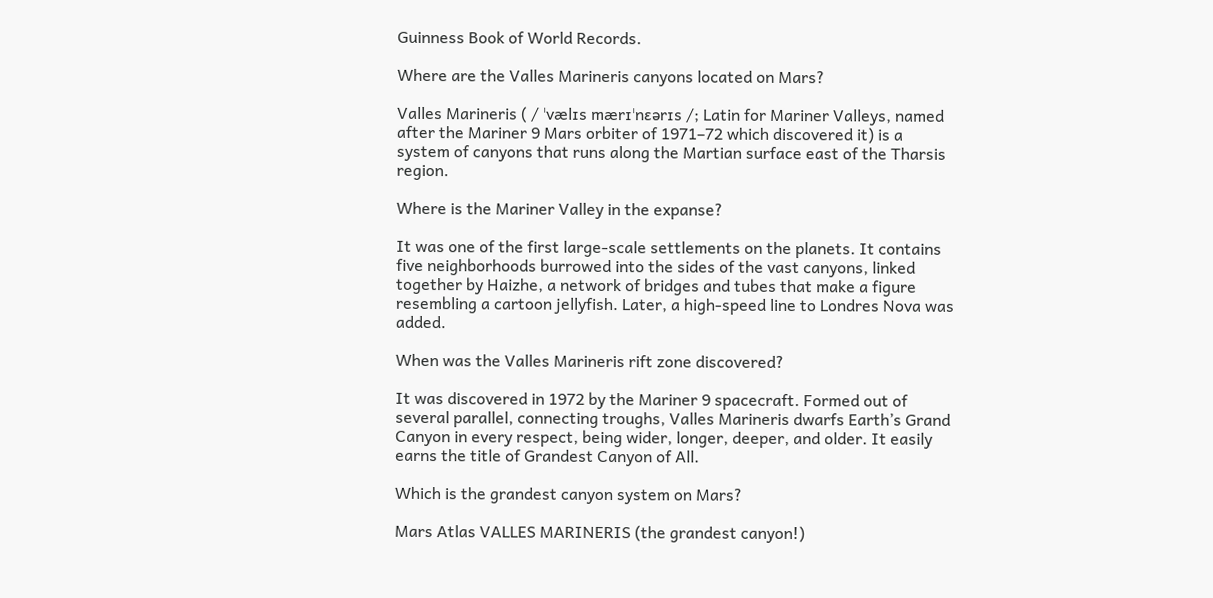Guinness Book of World Records.

Where are the Valles Marineris canyons located on Mars?

Valles Marineris ( / ˈvælɪs mærɪˈnɛərɪs /; Latin for Mariner Valleys, named after the Mariner 9 Mars orbiter of 1971–72 which discovered it) is a system of canyons that runs along the Martian surface east of the Tharsis region.

Where is the Mariner Valley in the expanse?

It was one of the first large-scale settlements on the planets. It contains five neighborhoods burrowed into the sides of the vast canyons, linked together by Haizhe, a network of bridges and tubes that make a figure resembling a cartoon jellyfish. Later, a high-speed line to Londres Nova was added.

When was the Valles Marineris rift zone discovered?

It was discovered in 1972 by the Mariner 9 spacecraft. Formed out of several parallel, connecting troughs, Valles Marineris dwarfs Earth’s Grand Canyon in every respect, being wider, longer, deeper, and older. It easily earns the title of Grandest Canyon of All.

Which is the grandest canyon system on Mars?

Mars Atlas VALLES MARINERIS (the grandest canyon!)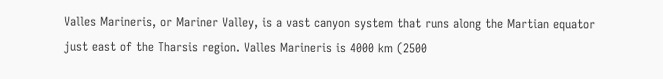Valles Marineris, or Mariner Valley, is a vast canyon system that runs along the Martian equator just east of the Tharsis region. Valles Marineris is 4000 km (2500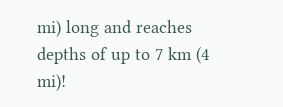mi) long and reaches depths of up to 7 km (4 mi)!